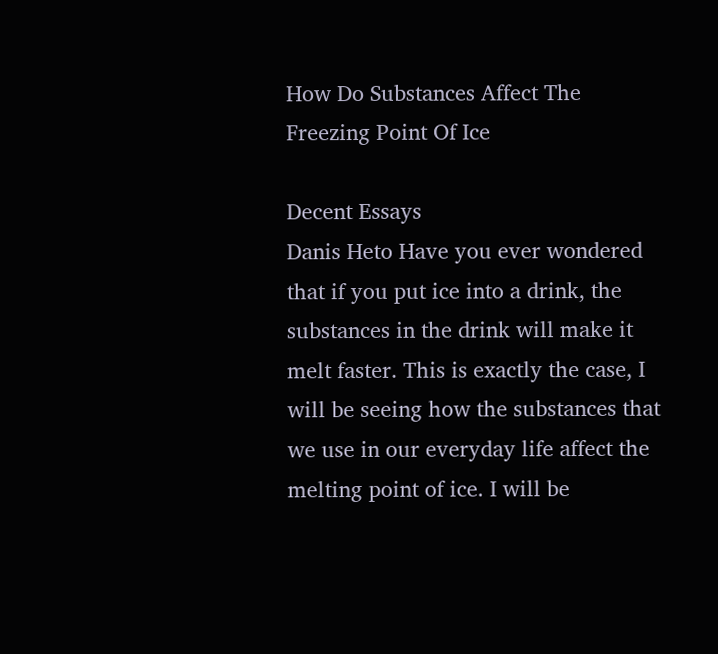How Do Substances Affect The Freezing Point Of Ice

Decent Essays
Danis Heto Have you ever wondered that if you put ice into a drink, the substances in the drink will make it melt faster. This is exactly the case, I will be seeing how the substances that we use in our everyday life affect the melting point of ice. I will be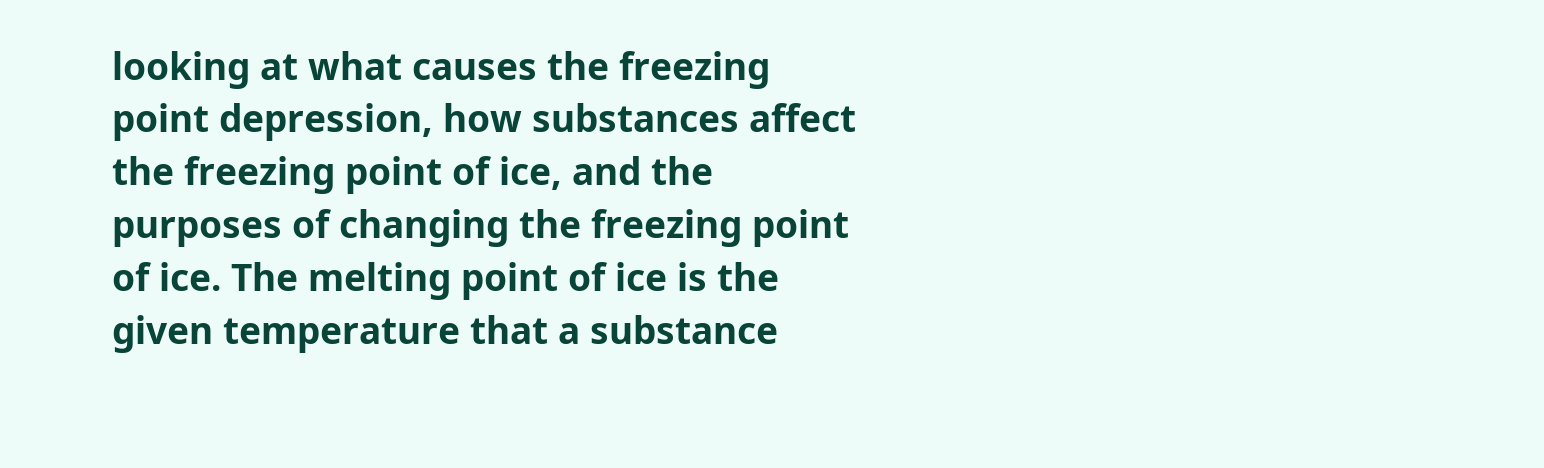looking at what causes the freezing point depression, how substances affect the freezing point of ice, and the purposes of changing the freezing point of ice. The melting point of ice is the given temperature that a substance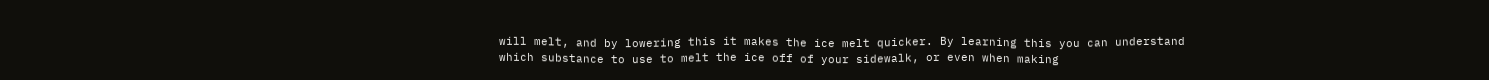will melt, and by lowering this it makes the ice melt quicker. By learning this you can understand which substance to use to melt the ice off of your sidewalk, or even when making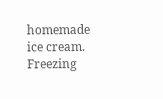homemade ice cream. Freezing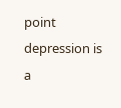point depression is a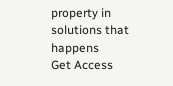property in solutions that happens
Get Access